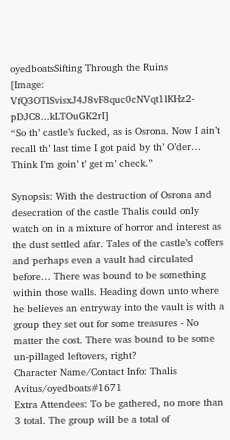oyedboatsSifting Through the Ruins
[Image: VfQ3OTlSvisxJ4J8vF8quc0cNVqt1lKHz2-pDJC8...kLTOuGK2rI]
“So th’ castle’s fucked, as is Osrona. Now I ain’t recall th’ last time I got paid by th’ O’der… Think I’m goin’ t’ get m’ check.”

Synopsis: With the destruction of Osrona and desecration of the castle Thalis could only watch on in a mixture of horror and interest as the dust settled afar. Tales of the castle’s coffers and perhaps even a vault had circulated before… There was bound to be something within those walls. Heading down unto where he believes an entryway into the vault is with a group they set out for some treasures - No matter the cost. There was bound to be some un-pillaged leftovers, right?
Character Name/Contact Info: Thalis Avitus/oyedboats#1671
Extra Attendees: To be gathered, no more than 3 total. The group will be a total of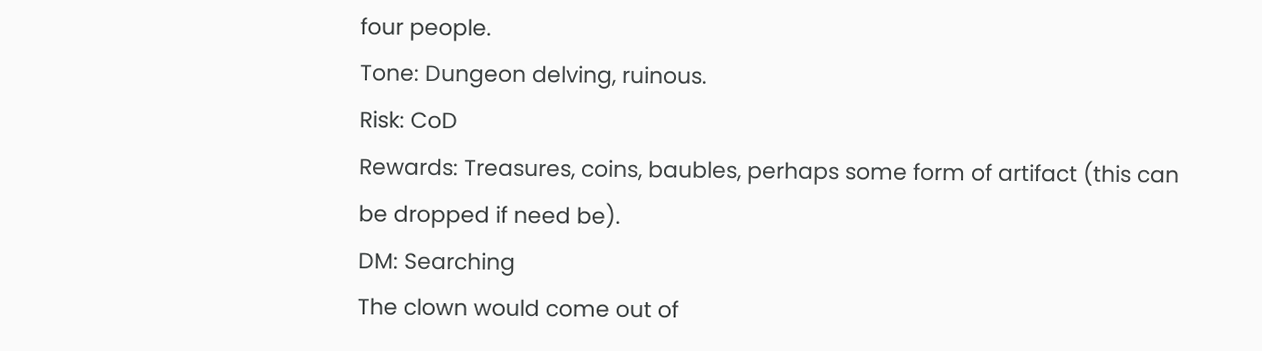four people.
Tone: Dungeon delving, ruinous.
Risk: CoD
Rewards: Treasures, coins, baubles, perhaps some form of artifact (this can be dropped if need be).
DM: Searching
The clown would come out of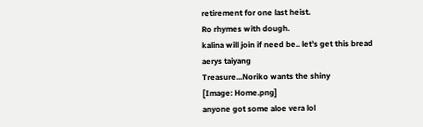retirement for one last heist.
Ro rhymes with dough.
kalina will join if need be.. let's get this bread
aerys taiyang
Treasure...Noriko wants the shiny
[Image: Home.png]
anyone got some aloe vera lol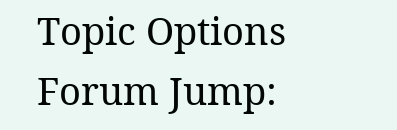Topic Options
Forum Jump: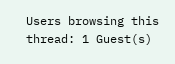Users browsing this thread: 1 Guest(s)